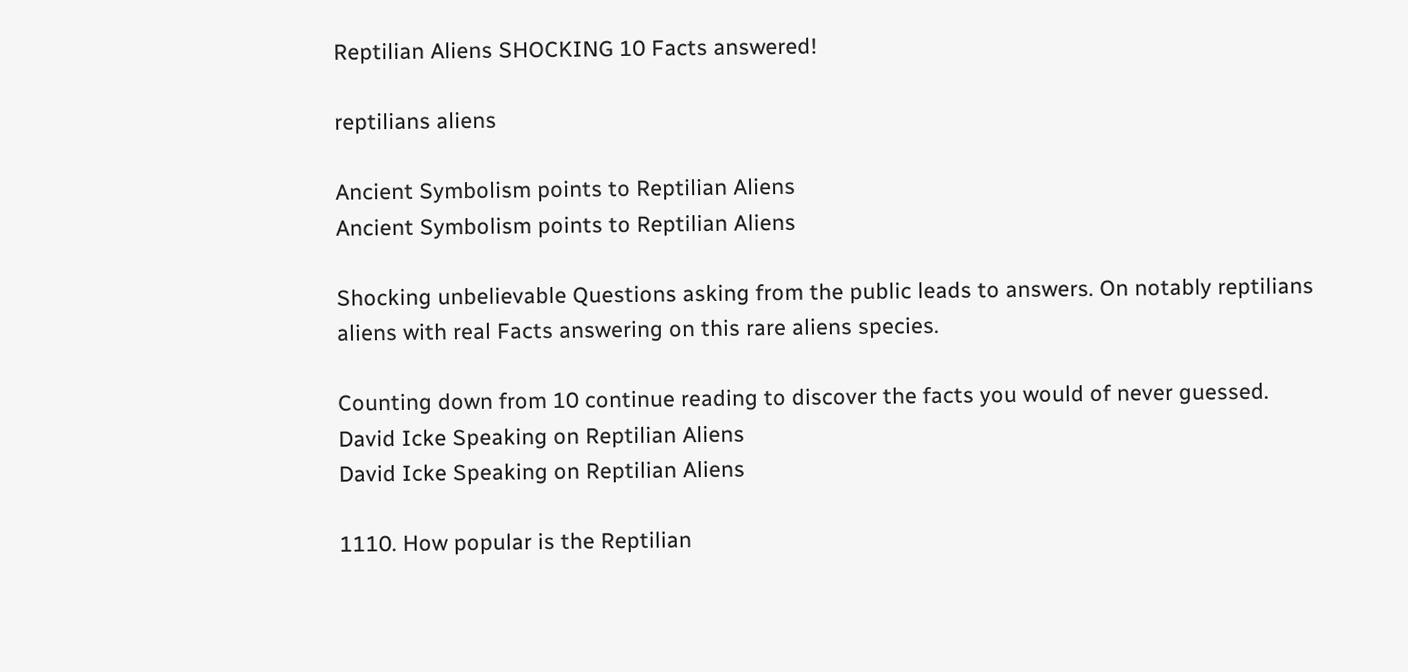Reptilian Aliens SHOCKING 10 Facts answered!

reptilians aliens

Ancient Symbolism points to Reptilian Aliens
Ancient Symbolism points to Reptilian Aliens

Shocking unbelievable Questions asking from the public leads to answers. On notably reptilians aliens with real Facts answering on this rare aliens species.

Counting down from 10 continue reading to discover the facts you would of never guessed.
David Icke Speaking on Reptilian Aliens
David Icke Speaking on Reptilian Aliens

1110. How popular is the Reptilian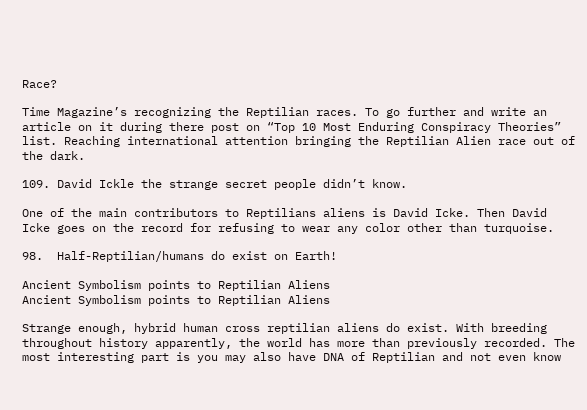Race?

Time Magazine’s recognizing the Reptilian races. To go further and write an article on it during there post on “Top 10 Most Enduring Conspiracy Theories” list. Reaching international attention bringing the Reptilian Alien race out of the dark.

109. David Ickle the strange secret people didn’t know.

One of the main contributors to Reptilians aliens is David Icke. Then David Icke goes on the record for refusing to wear any color other than turquoise.

98.  Half-Reptilian/humans do exist on Earth!

Ancient Symbolism points to Reptilian Aliens
Ancient Symbolism points to Reptilian Aliens

Strange enough, hybrid human cross reptilian aliens do exist. With breeding throughout history apparently, the world has more than previously recorded. The most interesting part is you may also have DNA of Reptilian and not even know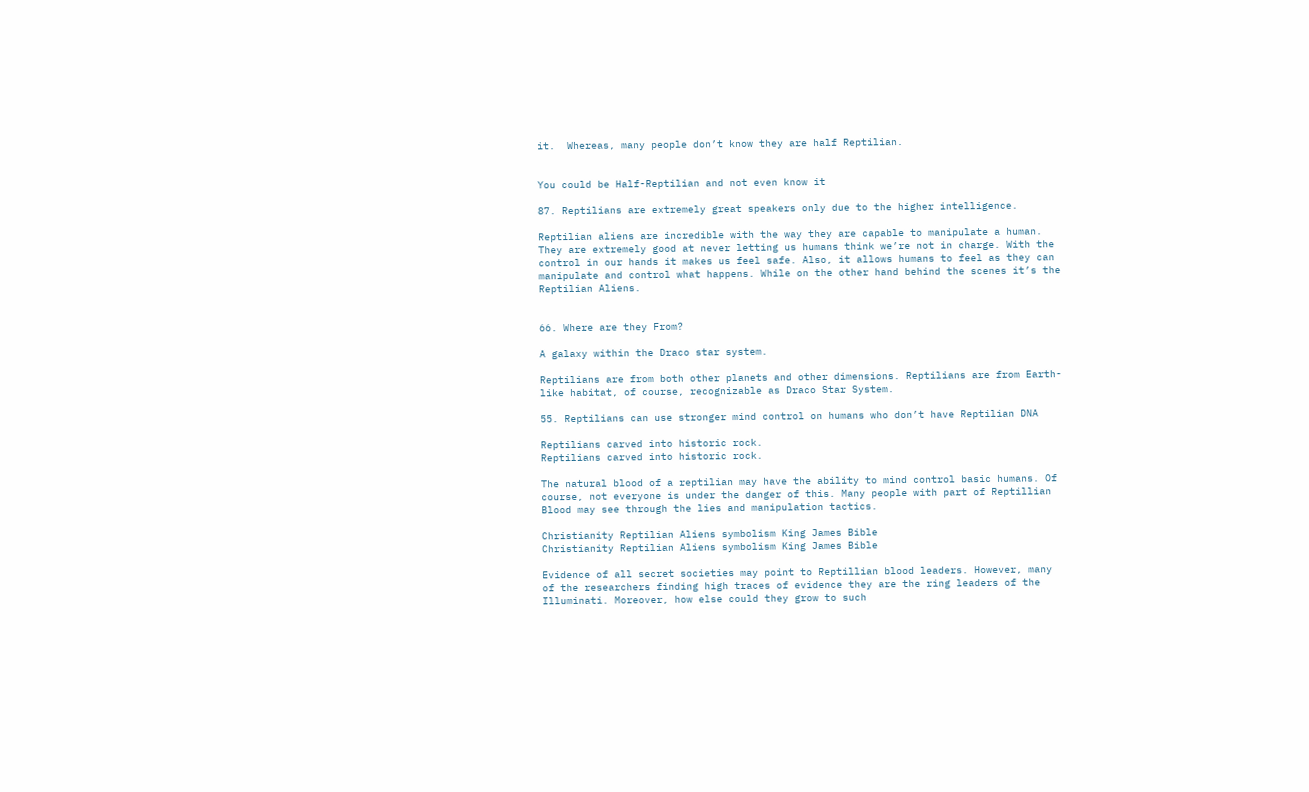it.  Whereas, many people don’t know they are half Reptilian.


You could be Half-Reptilian and not even know it

87. Reptilians are extremely great speakers only due to the higher intelligence.

Reptilian aliens are incredible with the way they are capable to manipulate a human. They are extremely good at never letting us humans think we’re not in charge. With the control in our hands it makes us feel safe. Also, it allows humans to feel as they can manipulate and control what happens. While on the other hand behind the scenes it’s the Reptilian Aliens.


66. Where are they From?

A galaxy within the Draco star system.

Reptilians are from both other planets and other dimensions. Reptilians are from Earth-like habitat, of course, recognizable as Draco Star System.

55. Reptilians can use stronger mind control on humans who don’t have Reptilian DNA

Reptilians carved into historic rock.
Reptilians carved into historic rock.

The natural blood of a reptilian may have the ability to mind control basic humans. Of course, not everyone is under the danger of this. Many people with part of Reptillian Blood may see through the lies and manipulation tactics.

Christianity Reptilian Aliens symbolism King James Bible
Christianity Reptilian Aliens symbolism King James Bible

Evidence of all secret societies may point to Reptillian blood leaders. However, many of the researchers finding high traces of evidence they are the ring leaders of the Illuminati. Moreover, how else could they grow to such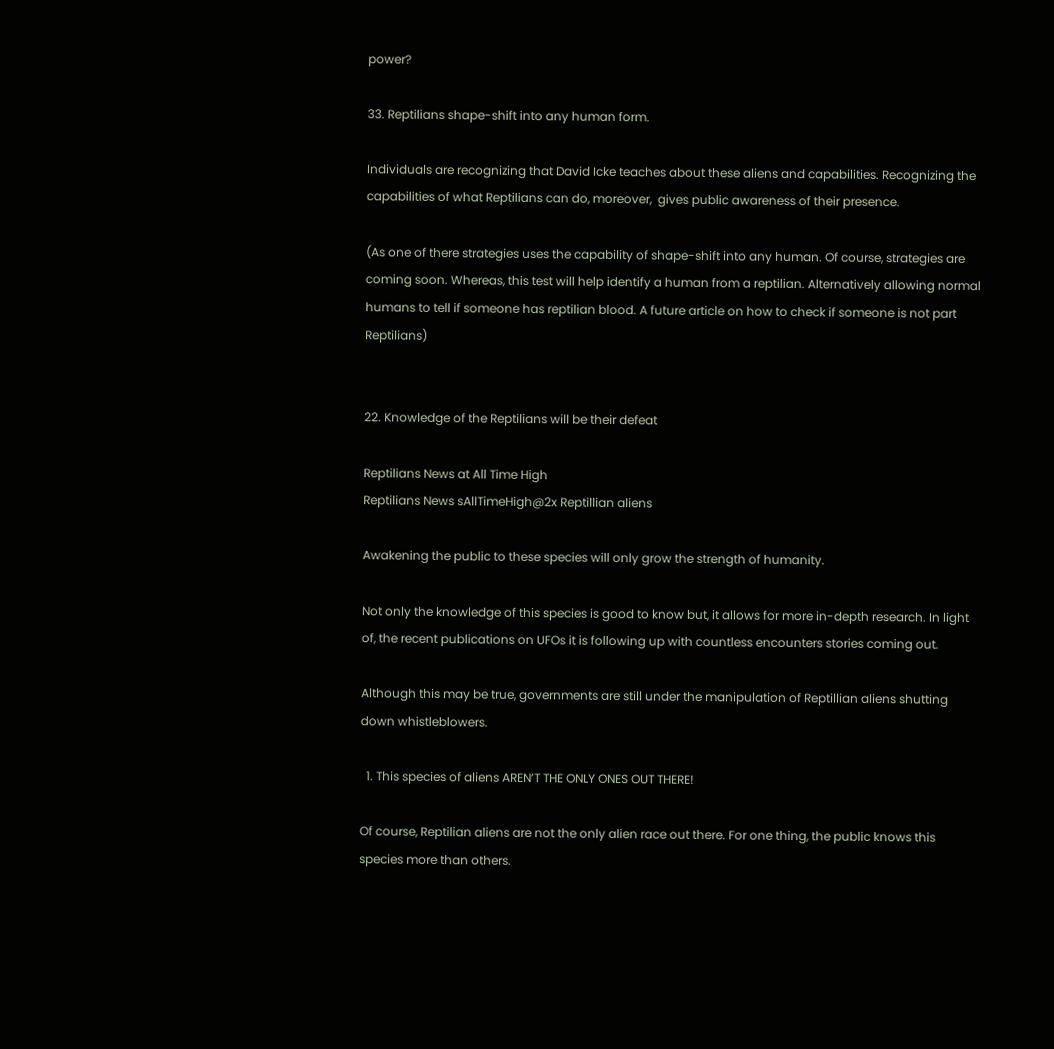power?

33. Reptilians shape-shift into any human form.

Individuals are recognizing that David Icke teaches about these aliens and capabilities. Recognizing the capabilities of what Reptilians can do, moreover,  gives public awareness of their presence.

(As one of there strategies uses the capability of shape-shift into any human. Of course, strategies are coming soon. Whereas, this test will help identify a human from a reptilian. Alternatively allowing normal humans to tell if someone has reptilian blood. A future article on how to check if someone is not part Reptilians)


22. Knowledge of the Reptilians will be their defeat

Reptilians News at All Time High
Reptilians News sAllTimeHigh@2x Reptillian aliens

Awakening the public to these species will only grow the strength of humanity.

Not only the knowledge of this species is good to know but, it allows for more in-depth research. In light of, the recent publications on UFOs it is following up with countless encounters stories coming out.

Although this may be true, governments are still under the manipulation of Reptillian aliens shutting down whistleblowers.

  1. This species of aliens AREN’T THE ONLY ONES OUT THERE!

Of course, Reptilian aliens are not the only alien race out there. For one thing, the public knows this species more than others.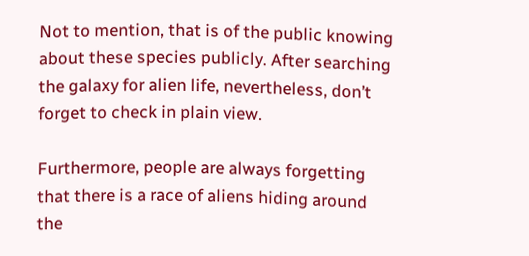Not to mention, that is of the public knowing about these species publicly. After searching the galaxy for alien life, nevertheless, don’t forget to check in plain view.

Furthermore, people are always forgetting that there is a race of aliens hiding around the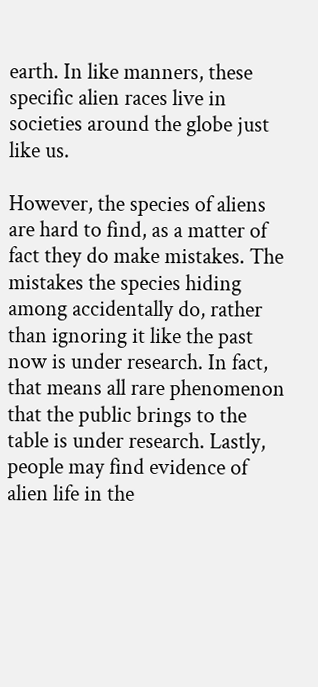earth. In like manners, these specific alien races live in societies around the globe just like us.

However, the species of aliens are hard to find, as a matter of fact they do make mistakes. The mistakes the species hiding among accidentally do, rather than ignoring it like the past now is under research. In fact, that means all rare phenomenon that the public brings to the table is under research. Lastly, people may find evidence of alien life in the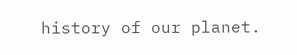history of our planet.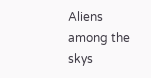Aliens among the skys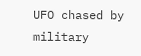UFO chased by military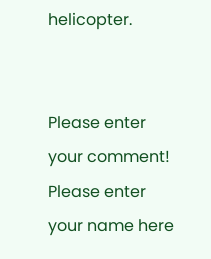helicopter.


Please enter your comment!
Please enter your name here